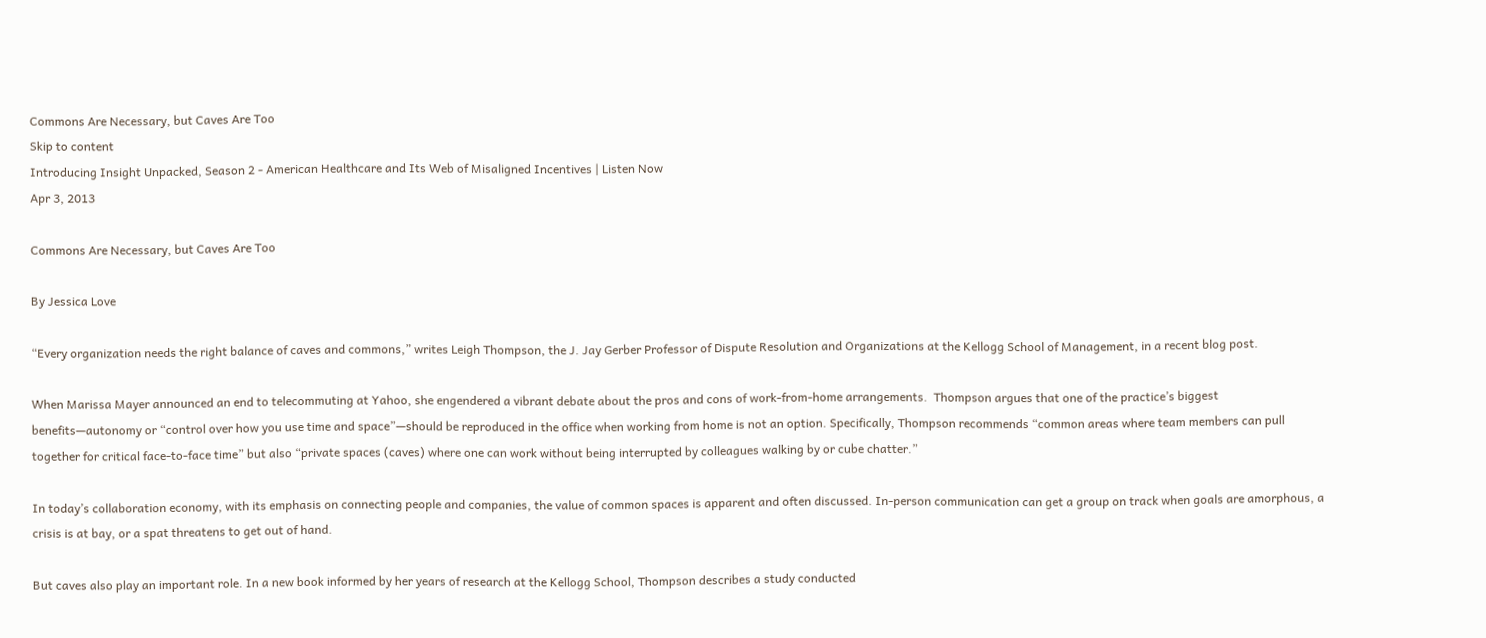Commons Are Necessary, but Caves Are Too
Skip to content
Introducing Insight Unpacked, Season 2 - American Healthcare and Its Web of Misaligned Incentives | Listen Now
Apr 3, 2013

Commons Are Necessary, but Caves Are Too

By Jessica Love

“Every organization needs the right balance of caves and commons,” writes Leigh Thompson, the J. Jay Gerber Professor of Dispute Resolution and Organizations at the Kellogg School of Management, in a recent blog post.

When Marissa Mayer announced an end to telecommuting at Yahoo, she engendered a vibrant debate about the pros and cons of work-from-home arrangements.  Thompson argues that one of the practice’s biggest benefits—autonomy or “control over how you use time and space”—should be reproduced in the office when working from home is not an option. Specifically, Thompson recommends “common areas where team members can pull together for critical face-to-face time” but also “private spaces (caves) where one can work without being interrupted by colleagues walking by or cube chatter.”

In today’s collaboration economy, with its emphasis on connecting people and companies, the value of common spaces is apparent and often discussed. In-person communication can get a group on track when goals are amorphous, a crisis is at bay, or a spat threatens to get out of hand.

But caves also play an important role. In a new book informed by her years of research at the Kellogg School, Thompson describes a study conducted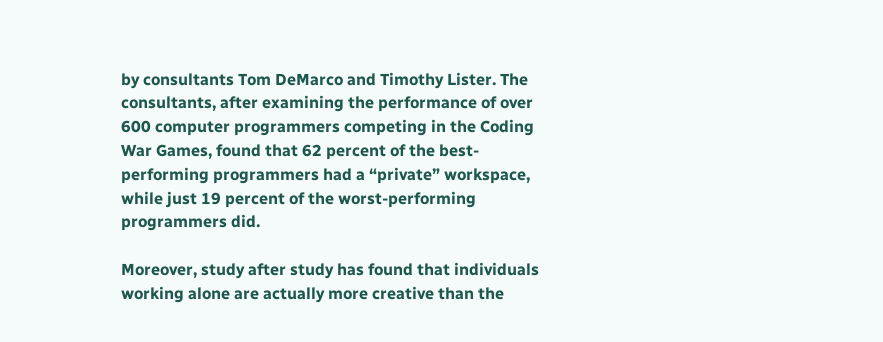by consultants Tom DeMarco and Timothy Lister. The consultants, after examining the performance of over 600 computer programmers competing in the Coding War Games, found that 62 percent of the best-performing programmers had a “private” workspace, while just 19 percent of the worst-performing programmers did.

Moreover, study after study has found that individuals working alone are actually more creative than the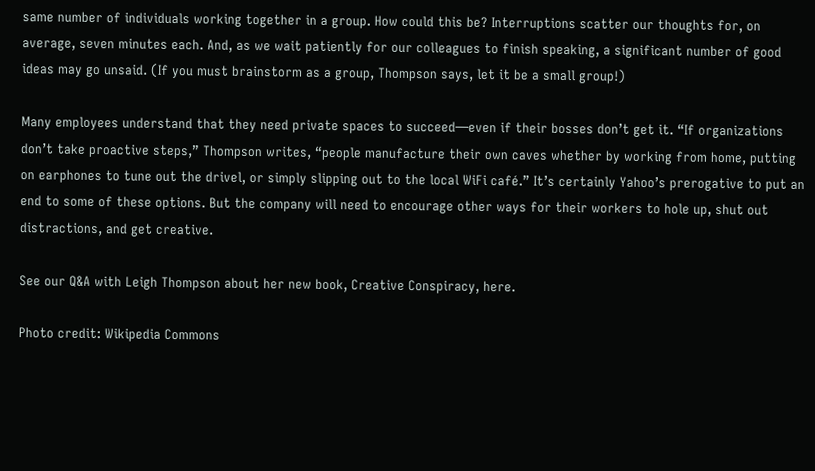same number of individuals working together in a group. How could this be? Interruptions scatter our thoughts for, on average, seven minutes each. And, as we wait patiently for our colleagues to finish speaking, a significant number of good ideas may go unsaid. (If you must brainstorm as a group, Thompson says, let it be a small group!)

Many employees understand that they need private spaces to succeed—even if their bosses don’t get it. “If organizations don’t take proactive steps,” Thompson writes, “people manufacture their own caves whether by working from home, putting on earphones to tune out the drivel, or simply slipping out to the local WiFi café.” It’s certainly Yahoo’s prerogative to put an end to some of these options. But the company will need to encourage other ways for their workers to hole up, shut out distractions, and get creative.

See our Q&A with Leigh Thompson about her new book, Creative Conspiracy, here.

Photo credit: Wikipedia Commons